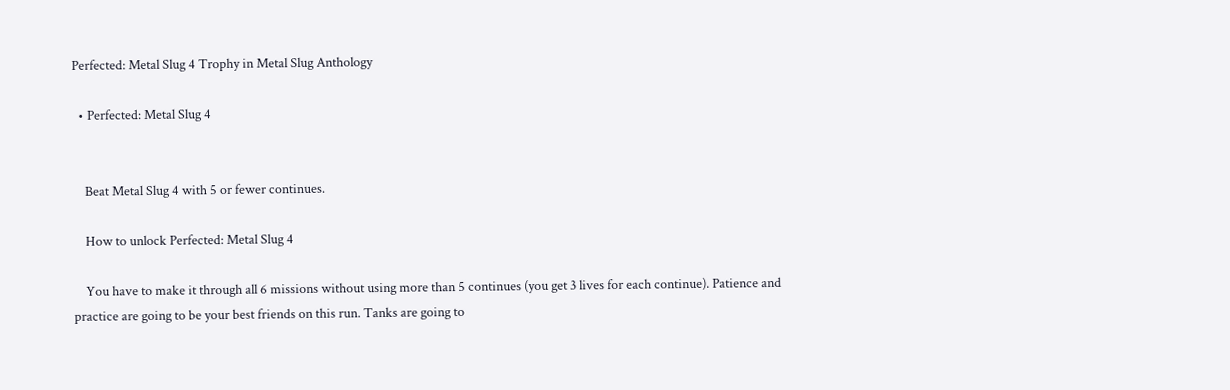Perfected: Metal Slug 4 Trophy in Metal Slug Anthology

  • Perfected: Metal Slug 4


    Beat Metal Slug 4 with 5 or fewer continues.

    How to unlock Perfected: Metal Slug 4

    You have to make it through all 6 missions without using more than 5 continues (you get 3 lives for each continue). Patience and practice are going to be your best friends on this run. Tanks are going to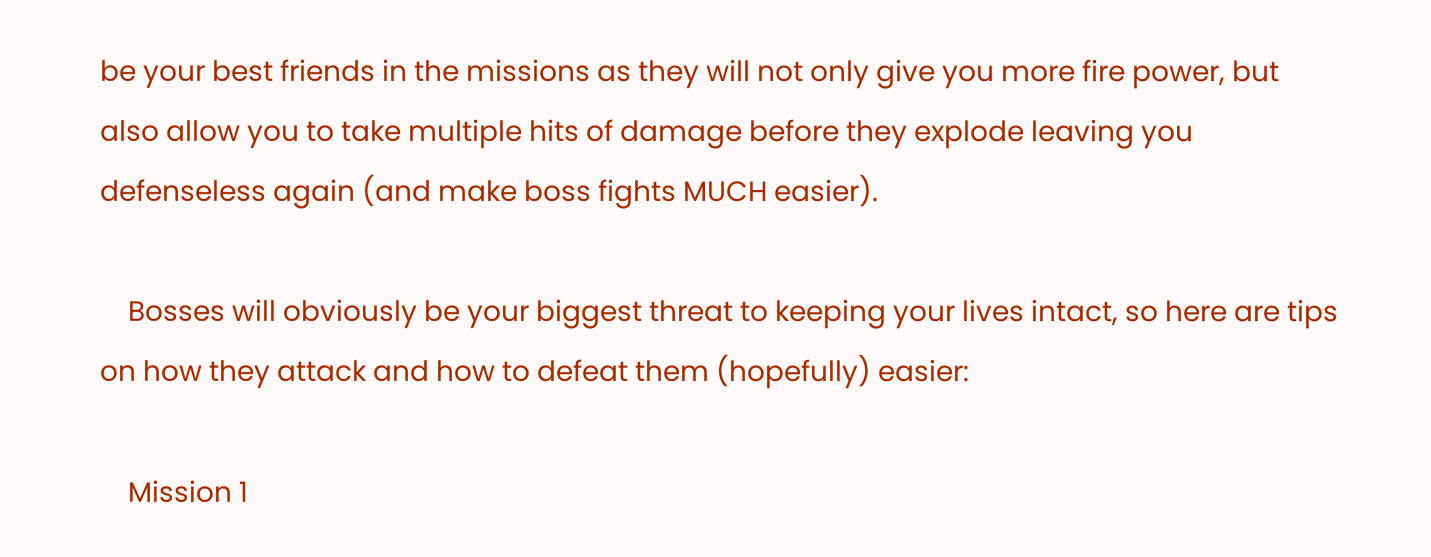be your best friends in the missions as they will not only give you more fire power, but also allow you to take multiple hits of damage before they explode leaving you defenseless again (and make boss fights MUCH easier).

    Bosses will obviously be your biggest threat to keeping your lives intact, so here are tips on how they attack and how to defeat them (hopefully) easier:

    Mission 1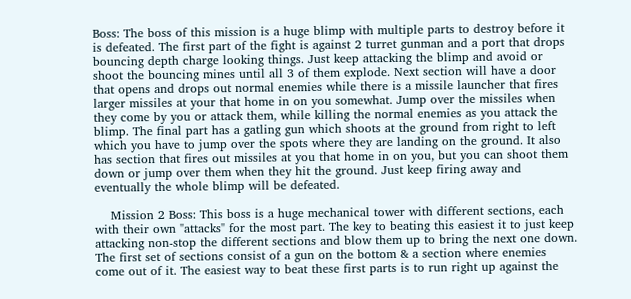Boss: The boss of this mission is a huge blimp with multiple parts to destroy before it is defeated. The first part of the fight is against 2 turret gunman and a port that drops bouncing depth charge looking things. Just keep attacking the blimp and avoid or shoot the bouncing mines until all 3 of them explode. Next section will have a door that opens and drops out normal enemies while there is a missile launcher that fires larger missiles at your that home in on you somewhat. Jump over the missiles when they come by you or attack them, while killing the normal enemies as you attack the blimp. The final part has a gatling gun which shoots at the ground from right to left which you have to jump over the spots where they are landing on the ground. It also has section that fires out missiles at you that home in on you, but you can shoot them down or jump over them when they hit the ground. Just keep firing away and eventually the whole blimp will be defeated.

    Mission 2 Boss: This boss is a huge mechanical tower with different sections, each with their own "attacks" for the most part. The key to beating this easiest it to just keep attacking non-stop the different sections and blow them up to bring the next one down. The first set of sections consist of a gun on the bottom & a section where enemies come out of it. The easiest way to beat these first parts is to run right up against the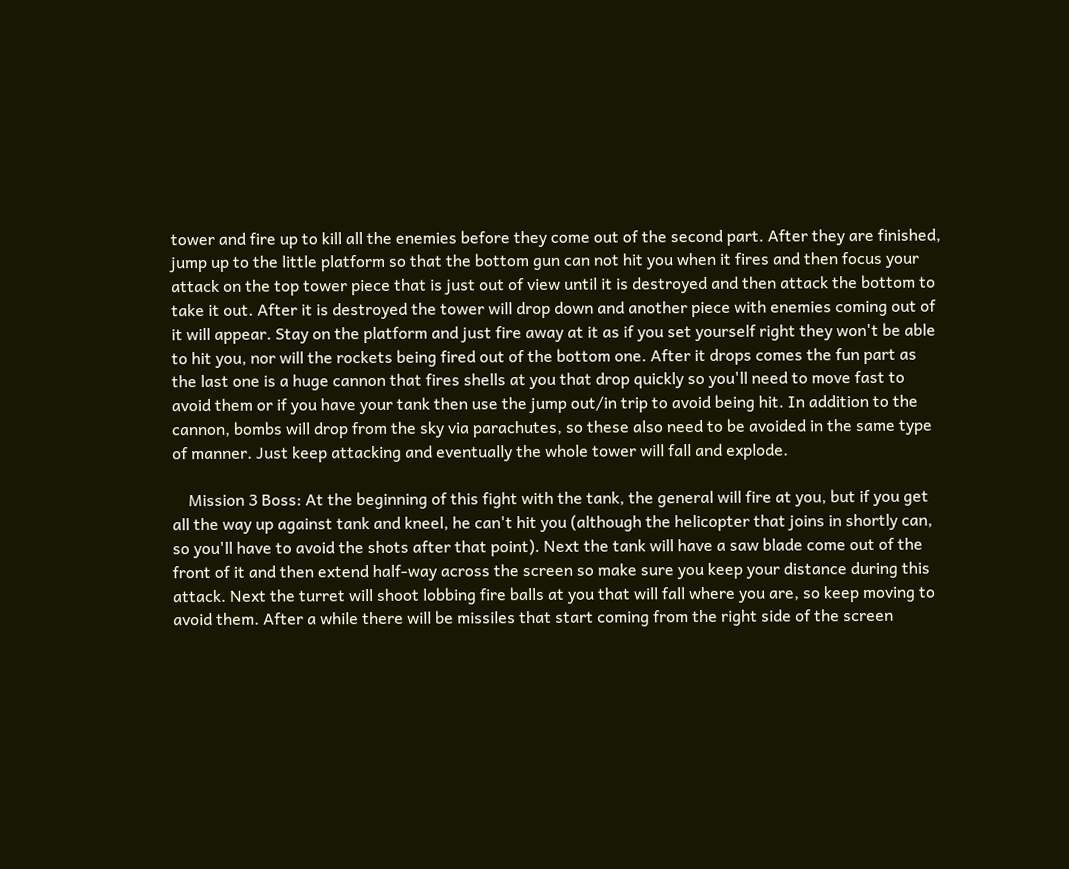tower and fire up to kill all the enemies before they come out of the second part. After they are finished, jump up to the little platform so that the bottom gun can not hit you when it fires and then focus your attack on the top tower piece that is just out of view until it is destroyed and then attack the bottom to take it out. After it is destroyed the tower will drop down and another piece with enemies coming out of it will appear. Stay on the platform and just fire away at it as if you set yourself right they won't be able to hit you, nor will the rockets being fired out of the bottom one. After it drops comes the fun part as the last one is a huge cannon that fires shells at you that drop quickly so you'll need to move fast to avoid them or if you have your tank then use the jump out/in trip to avoid being hit. In addition to the cannon, bombs will drop from the sky via parachutes, so these also need to be avoided in the same type of manner. Just keep attacking and eventually the whole tower will fall and explode.

    Mission 3 Boss: At the beginning of this fight with the tank, the general will fire at you, but if you get all the way up against tank and kneel, he can't hit you (although the helicopter that joins in shortly can, so you'll have to avoid the shots after that point). Next the tank will have a saw blade come out of the front of it and then extend half-way across the screen so make sure you keep your distance during this attack. Next the turret will shoot lobbing fire balls at you that will fall where you are, so keep moving to avoid them. After a while there will be missiles that start coming from the right side of the screen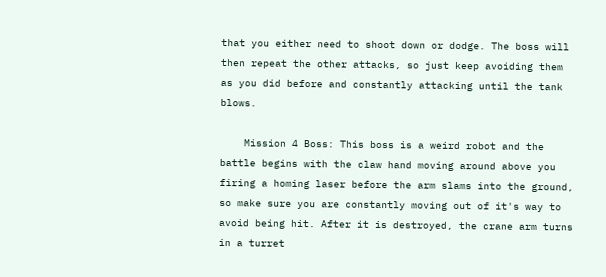that you either need to shoot down or dodge. The boss will then repeat the other attacks, so just keep avoiding them as you did before and constantly attacking until the tank blows.

    Mission 4 Boss: This boss is a weird robot and the battle begins with the claw hand moving around above you firing a homing laser before the arm slams into the ground, so make sure you are constantly moving out of it's way to avoid being hit. After it is destroyed, the crane arm turns in a turret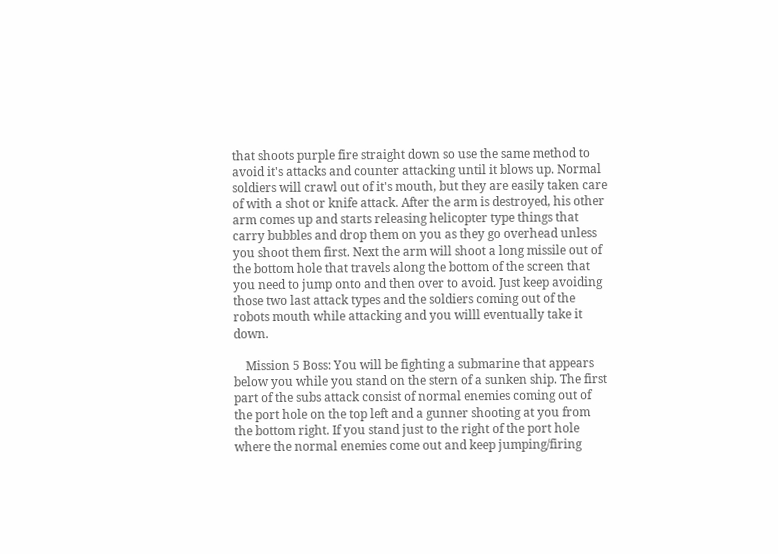that shoots purple fire straight down so use the same method to avoid it's attacks and counter attacking until it blows up. Normal soldiers will crawl out of it's mouth, but they are easily taken care of with a shot or knife attack. After the arm is destroyed, his other arm comes up and starts releasing helicopter type things that carry bubbles and drop them on you as they go overhead unless you shoot them first. Next the arm will shoot a long missile out of the bottom hole that travels along the bottom of the screen that you need to jump onto and then over to avoid. Just keep avoiding those two last attack types and the soldiers coming out of the robots mouth while attacking and you willl eventually take it down.

    Mission 5 Boss: You will be fighting a submarine that appears below you while you stand on the stern of a sunken ship. The first part of the subs attack consist of normal enemies coming out of the port hole on the top left and a gunner shooting at you from the bottom right. If you stand just to the right of the port hole where the normal enemies come out and keep jumping/firing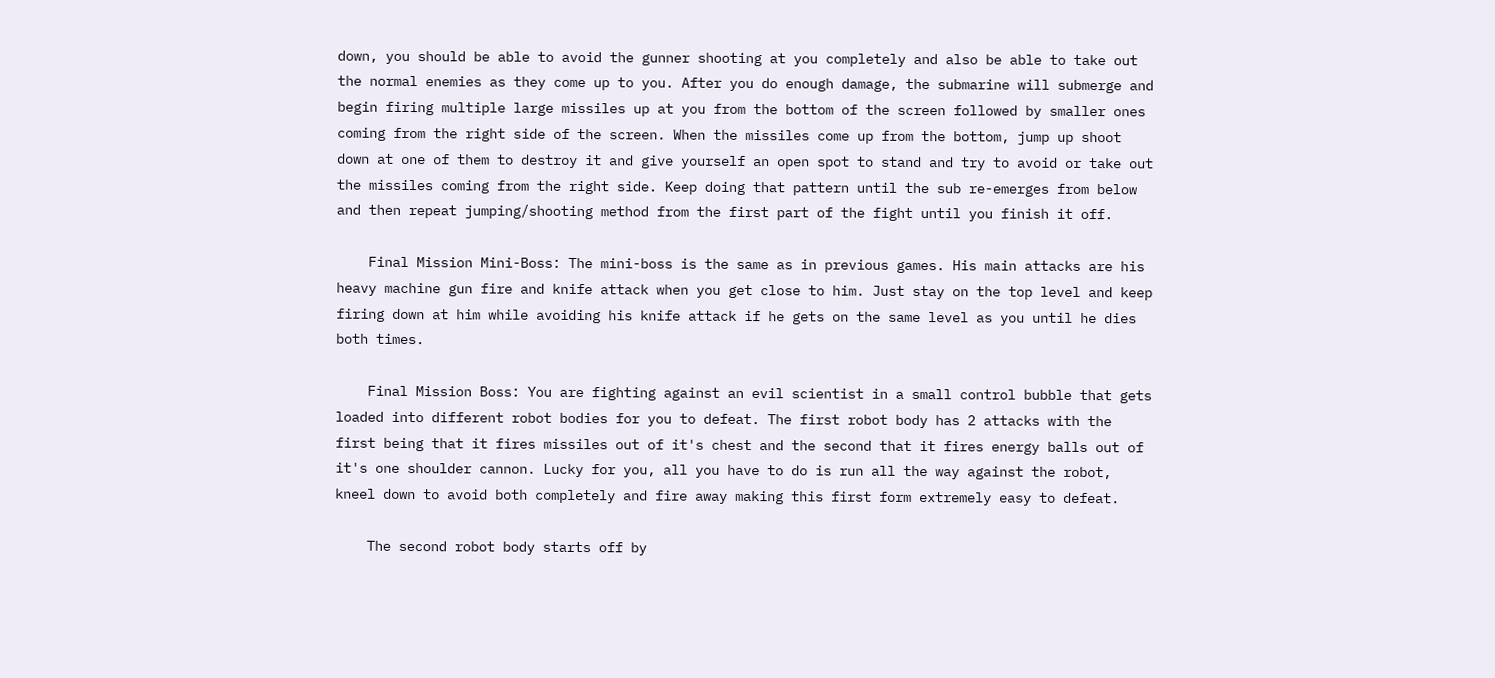down, you should be able to avoid the gunner shooting at you completely and also be able to take out the normal enemies as they come up to you. After you do enough damage, the submarine will submerge and begin firing multiple large missiles up at you from the bottom of the screen followed by smaller ones coming from the right side of the screen. When the missiles come up from the bottom, jump up shoot down at one of them to destroy it and give yourself an open spot to stand and try to avoid or take out the missiles coming from the right side. Keep doing that pattern until the sub re-emerges from below and then repeat jumping/shooting method from the first part of the fight until you finish it off.

    Final Mission Mini-Boss: The mini-boss is the same as in previous games. His main attacks are his heavy machine gun fire and knife attack when you get close to him. Just stay on the top level and keep firing down at him while avoiding his knife attack if he gets on the same level as you until he dies both times.

    Final Mission Boss: You are fighting against an evil scientist in a small control bubble that gets loaded into different robot bodies for you to defeat. The first robot body has 2 attacks with the first being that it fires missiles out of it's chest and the second that it fires energy balls out of it's one shoulder cannon. Lucky for you, all you have to do is run all the way against the robot, kneel down to avoid both completely and fire away making this first form extremely easy to defeat.

    The second robot body starts off by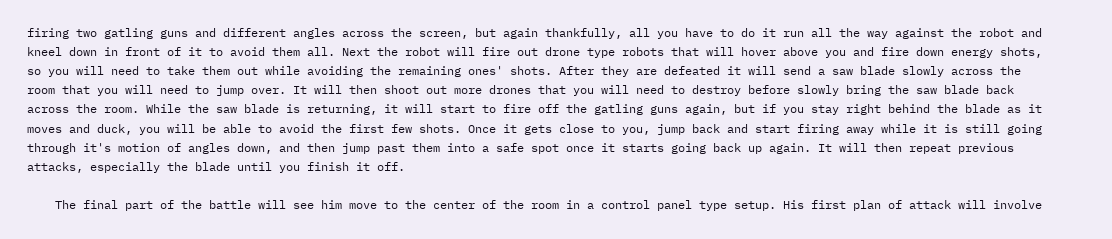firing two gatling guns and different angles across the screen, but again thankfully, all you have to do it run all the way against the robot and kneel down in front of it to avoid them all. Next the robot will fire out drone type robots that will hover above you and fire down energy shots, so you will need to take them out while avoiding the remaining ones' shots. After they are defeated it will send a saw blade slowly across the room that you will need to jump over. It will then shoot out more drones that you will need to destroy before slowly bring the saw blade back across the room. While the saw blade is returning, it will start to fire off the gatling guns again, but if you stay right behind the blade as it moves and duck, you will be able to avoid the first few shots. Once it gets close to you, jump back and start firing away while it is still going through it's motion of angles down, and then jump past them into a safe spot once it starts going back up again. It will then repeat previous attacks, especially the blade until you finish it off.

    The final part of the battle will see him move to the center of the room in a control panel type setup. His first plan of attack will involve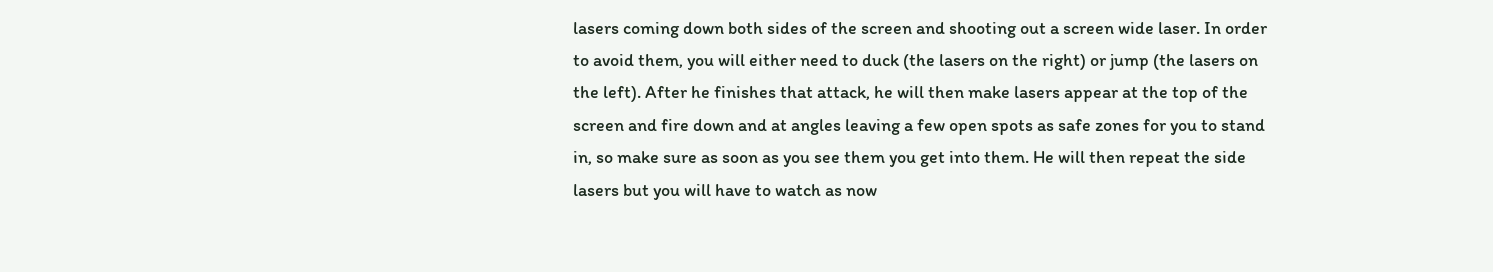lasers coming down both sides of the screen and shooting out a screen wide laser. In order to avoid them, you will either need to duck (the lasers on the right) or jump (the lasers on the left). After he finishes that attack, he will then make lasers appear at the top of the screen and fire down and at angles leaving a few open spots as safe zones for you to stand in, so make sure as soon as you see them you get into them. He will then repeat the side lasers but you will have to watch as now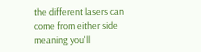the different lasers can come from either side meaning you'll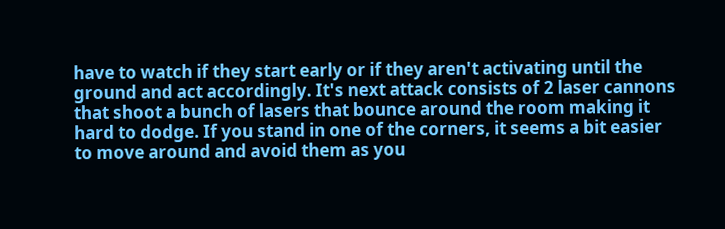have to watch if they start early or if they aren't activating until the ground and act accordingly. It's next attack consists of 2 laser cannons that shoot a bunch of lasers that bounce around the room making it hard to dodge. If you stand in one of the corners, it seems a bit easier to move around and avoid them as you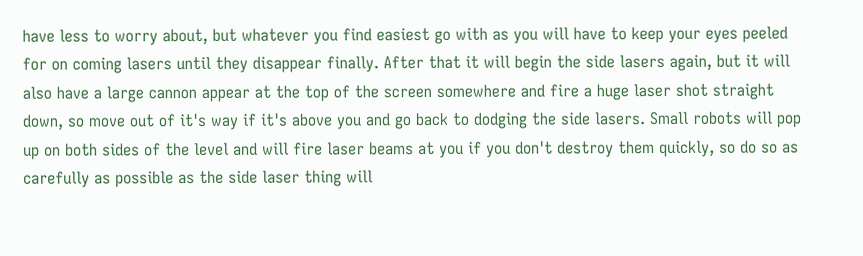have less to worry about, but whatever you find easiest go with as you will have to keep your eyes peeled for on coming lasers until they disappear finally. After that it will begin the side lasers again, but it will also have a large cannon appear at the top of the screen somewhere and fire a huge laser shot straight down, so move out of it's way if it's above you and go back to dodging the side lasers. Small robots will pop up on both sides of the level and will fire laser beams at you if you don't destroy them quickly, so do so as carefully as possible as the side laser thing will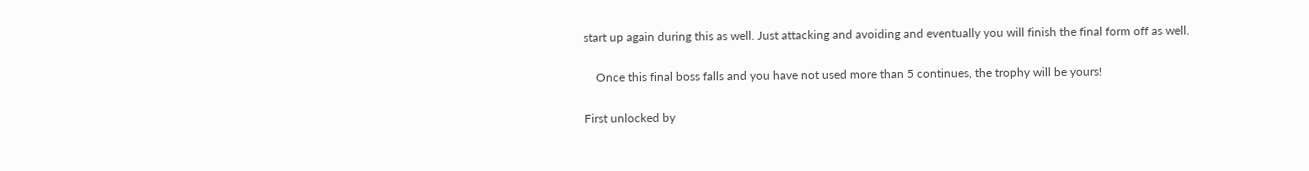start up again during this as well. Just attacking and avoiding and eventually you will finish the final form off as well.

    Once this final boss falls and you have not used more than 5 continues, the trophy will be yours!

First unlocked by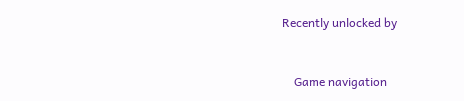Recently unlocked by


    Game navigation